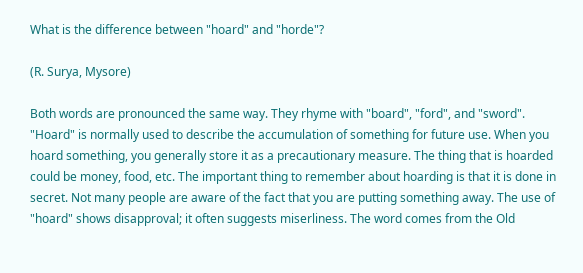What is the difference between "hoard" and "horde"?

(R. Surya, Mysore)

Both words are pronounced the same way. They rhyme with "board", "ford", and "sword". "Hoard" is normally used to describe the accumulation of something for future use. When you hoard something, you generally store it as a precautionary measure. The thing that is hoarded could be money, food, etc. The important thing to remember about hoarding is that it is done in secret. Not many people are aware of the fact that you are putting something away. The use of "hoard" shows disapproval; it often suggests miserliness. The word comes from the Old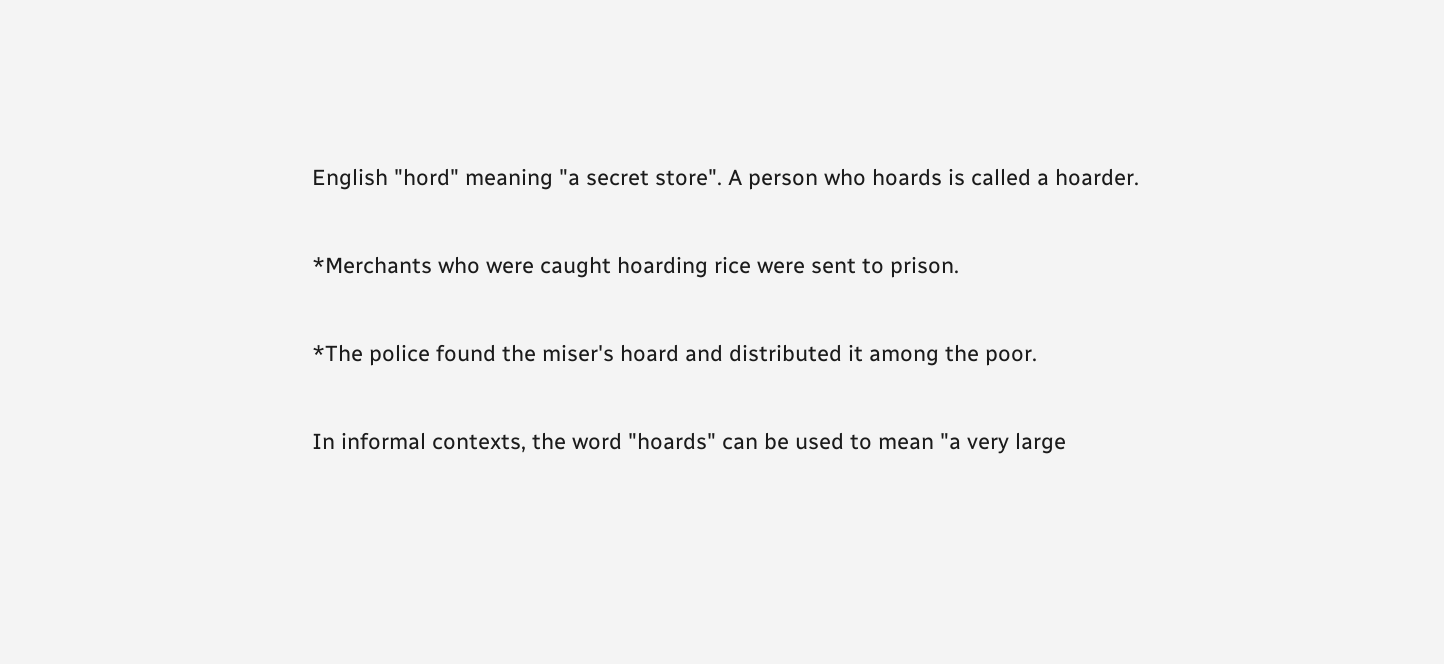English "hord" meaning "a secret store". A person who hoards is called a hoarder.

*Merchants who were caught hoarding rice were sent to prison.

*The police found the miser's hoard and distributed it among the poor.

In informal contexts, the word "hoards" can be used to mean "a very large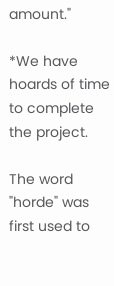amount."

*We have hoards of time to complete the project.

The word "horde" was first used to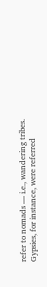refer to nomads — i.e., wandering tribes. Gypsies, for instance, were referred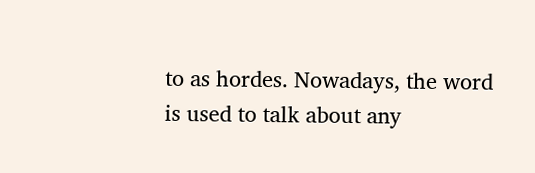to as hordes. Nowadays, the word is used to talk about any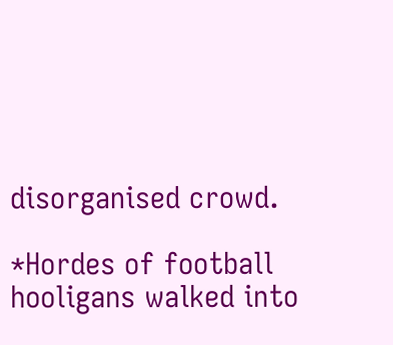disorganised crowd.

*Hordes of football hooligans walked into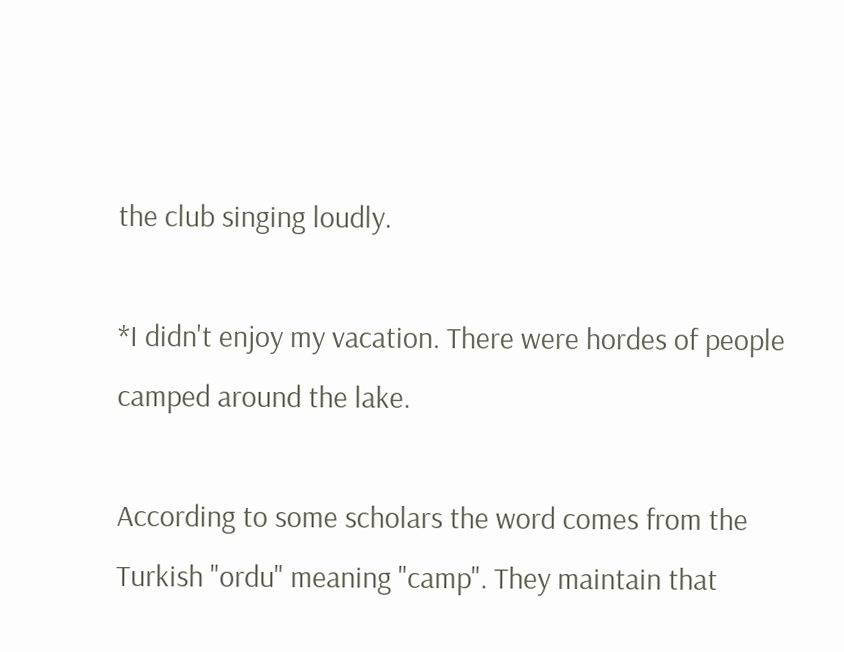the club singing loudly.

*I didn't enjoy my vacation. There were hordes of people camped around the lake.

According to some scholars the word comes from the Turkish "ordu" meaning "camp". They maintain that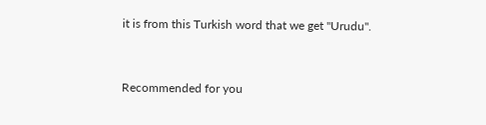it is from this Turkish word that we get "Urudu".


Recommended for you